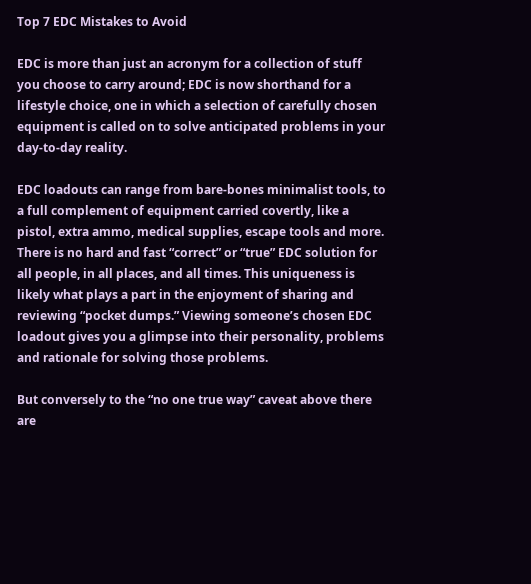Top 7 EDC Mistakes to Avoid

EDC is more than just an acronym for a collection of stuff you choose to carry around; EDC is now shorthand for a lifestyle choice, one in which a selection of carefully chosen equipment is called on to solve anticipated problems in your day-to-day reality.

EDC loadouts can range from bare-bones minimalist tools, to a full complement of equipment carried covertly, like a pistol, extra ammo, medical supplies, escape tools and more. There is no hard and fast “correct” or “true” EDC solution for all people, in all places, and all times. This uniqueness is likely what plays a part in the enjoyment of sharing and reviewing “pocket dumps.” Viewing someone’s chosen EDC loadout gives you a glimpse into their personality, problems and rationale for solving those problems.

But conversely to the “no one true way” caveat above there are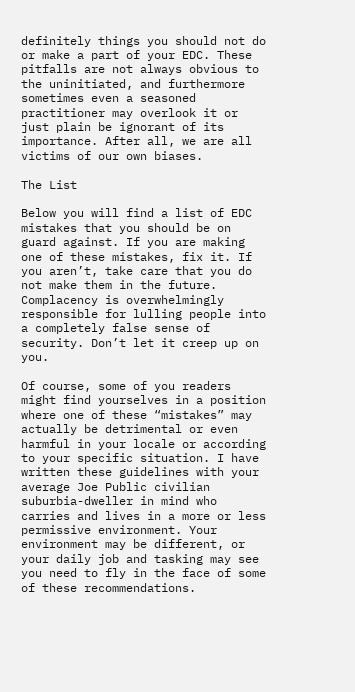definitely things you should not do or make a part of your EDC. These pitfalls are not always obvious to the uninitiated, and furthermore sometimes even a seasoned practitioner may overlook it or just plain be ignorant of its importance. After all, we are all victims of our own biases.

The List

Below you will find a list of EDC mistakes that you should be on guard against. If you are making one of these mistakes, fix it. If you aren’t, take care that you do not make them in the future. Complacency is overwhelmingly responsible for lulling people into a completely false sense of security. Don’t let it creep up on you.

Of course, some of you readers might find yourselves in a position where one of these “mistakes” may actually be detrimental or even harmful in your locale or according to your specific situation. I have written these guidelines with your average Joe Public civilian suburbia-dweller in mind who carries and lives in a more or less permissive environment. Your environment may be different, or your daily job and tasking may see you need to fly in the face of some of these recommendations.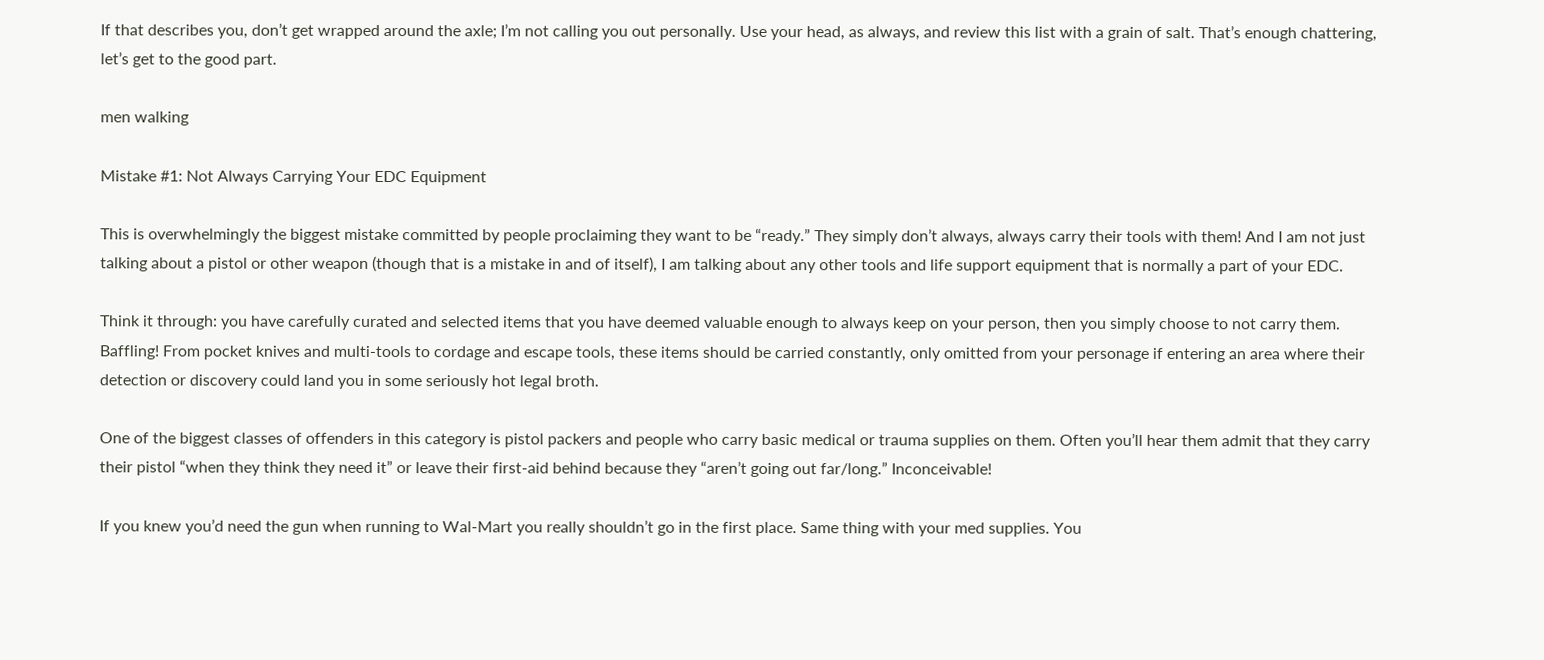If that describes you, don’t get wrapped around the axle; I’m not calling you out personally. Use your head, as always, and review this list with a grain of salt. That’s enough chattering, let’s get to the good part.

men walking

Mistake #1: Not Always Carrying Your EDC Equipment

This is overwhelmingly the biggest mistake committed by people proclaiming they want to be “ready.” They simply don’t always, always carry their tools with them! And I am not just talking about a pistol or other weapon (though that is a mistake in and of itself), I am talking about any other tools and life support equipment that is normally a part of your EDC.

Think it through: you have carefully curated and selected items that you have deemed valuable enough to always keep on your person, then you simply choose to not carry them. Baffling! From pocket knives and multi-tools to cordage and escape tools, these items should be carried constantly, only omitted from your personage if entering an area where their detection or discovery could land you in some seriously hot legal broth.

One of the biggest classes of offenders in this category is pistol packers and people who carry basic medical or trauma supplies on them. Often you’ll hear them admit that they carry their pistol “when they think they need it” or leave their first-aid behind because they “aren’t going out far/long.” Inconceivable!

If you knew you’d need the gun when running to Wal-Mart you really shouldn’t go in the first place. Same thing with your med supplies. You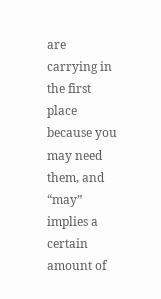are carrying in the first place because you may need them, and “may” implies a certain amount of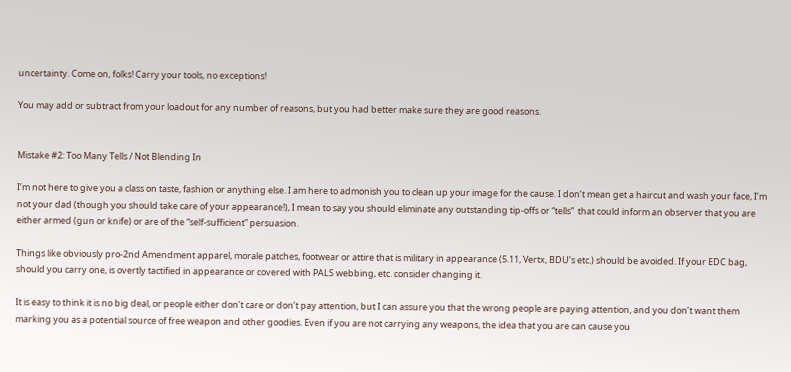uncertainty. Come on, folks! Carry your tools, no exceptions!

You may add or subtract from your loadout for any number of reasons, but you had better make sure they are good reasons.


Mistake #2: Too Many Tells / Not Blending In

I’m not here to give you a class on taste, fashion or anything else. I am here to admonish you to clean up your image for the cause. I don’t mean get a haircut and wash your face, I’m not your dad (though you should take care of your appearance!), I mean to say you should eliminate any outstanding tip-offs or “tells”  that could inform an observer that you are either armed (gun or knife) or are of the “self-sufficient” persuasion.

Things like obviously pro-2nd Amendment apparel, morale patches, footwear or attire that is military in appearance (5.11, Vertx, BDU’s etc.) should be avoided. If your EDC bag, should you carry one, is overtly tactified in appearance or covered with PALS webbing, etc. consider changing it.

It is easy to think it is no big deal, or people either don’t care or don’t pay attention, but I can assure you that the wrong people are paying attention, and you don’t want them marking you as a potential source of free weapon and other goodies. Even if you are not carrying any weapons, the idea that you are can cause you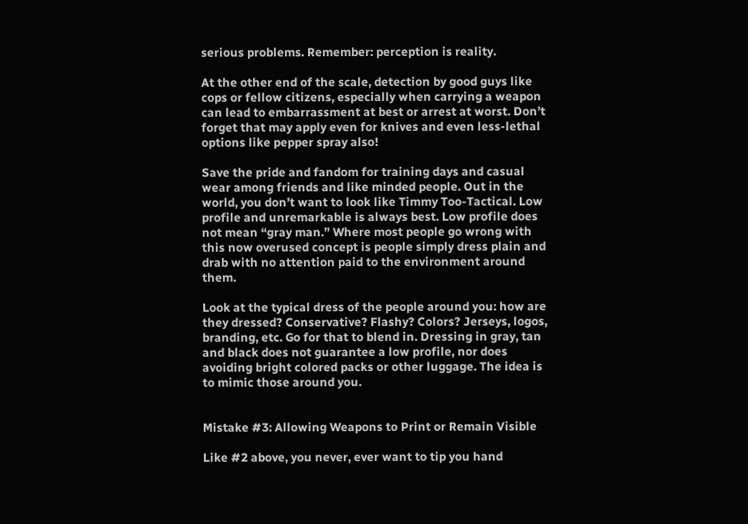serious problems. Remember: perception is reality.

At the other end of the scale, detection by good guys like cops or fellow citizens, especially when carrying a weapon can lead to embarrassment at best or arrest at worst. Don’t forget that may apply even for knives and even less-lethal options like pepper spray also!

Save the pride and fandom for training days and casual wear among friends and like minded people. Out in the world, you don’t want to look like Timmy Too-Tactical. Low profile and unremarkable is always best. Low profile does not mean “gray man.” Where most people go wrong with this now overused concept is people simply dress plain and drab with no attention paid to the environment around them.

Look at the typical dress of the people around you: how are they dressed? Conservative? Flashy? Colors? Jerseys, logos, branding, etc. Go for that to blend in. Dressing in gray, tan and black does not guarantee a low profile, nor does avoiding bright colored packs or other luggage. The idea is to mimic those around you.


Mistake #3: Allowing Weapons to Print or Remain Visible

Like #2 above, you never, ever want to tip you hand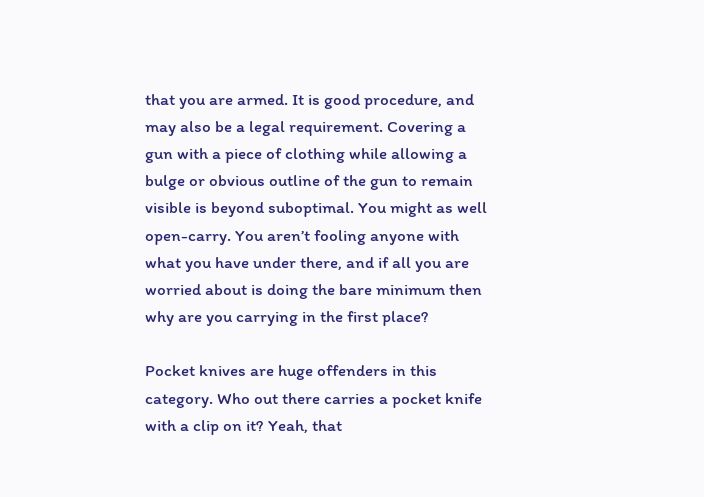that you are armed. It is good procedure, and may also be a legal requirement. Covering a gun with a piece of clothing while allowing a bulge or obvious outline of the gun to remain visible is beyond suboptimal. You might as well open-carry. You aren’t fooling anyone with what you have under there, and if all you are worried about is doing the bare minimum then why are you carrying in the first place?

Pocket knives are huge offenders in this category. Who out there carries a pocket knife with a clip on it? Yeah, that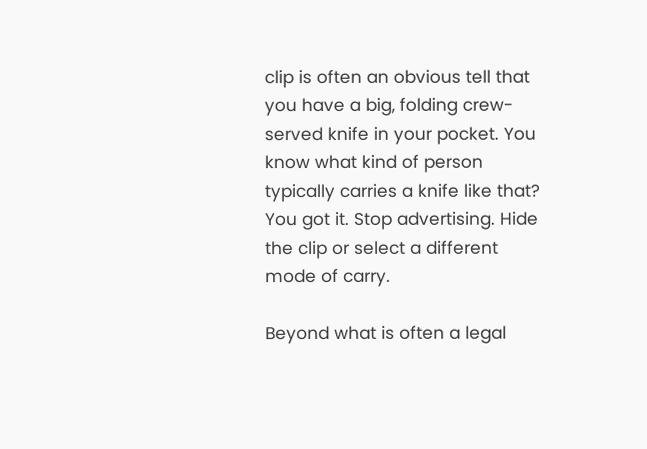clip is often an obvious tell that you have a big, folding crew-served knife in your pocket. You know what kind of person typically carries a knife like that? You got it. Stop advertising. Hide the clip or select a different mode of carry.

Beyond what is often a legal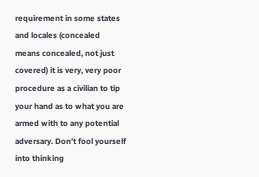requirement in some states and locales (concealed means concealed, not just covered) it is very, very poor procedure as a civilian to tip your hand as to what you are armed with to any potential adversary. Don’t fool yourself into thinking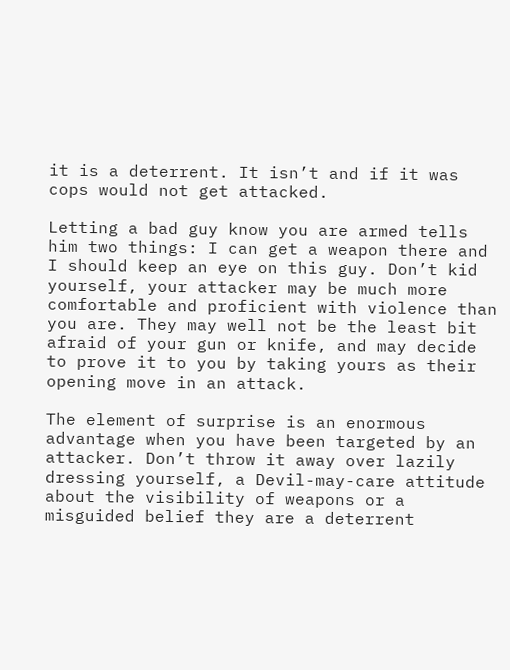it is a deterrent. It isn’t and if it was cops would not get attacked.

Letting a bad guy know you are armed tells him two things: I can get a weapon there and I should keep an eye on this guy. Don’t kid yourself, your attacker may be much more comfortable and proficient with violence than you are. They may well not be the least bit afraid of your gun or knife, and may decide to prove it to you by taking yours as their opening move in an attack.

The element of surprise is an enormous advantage when you have been targeted by an attacker. Don’t throw it away over lazily dressing yourself, a Devil-may-care attitude about the visibility of weapons or a misguided belief they are a deterrent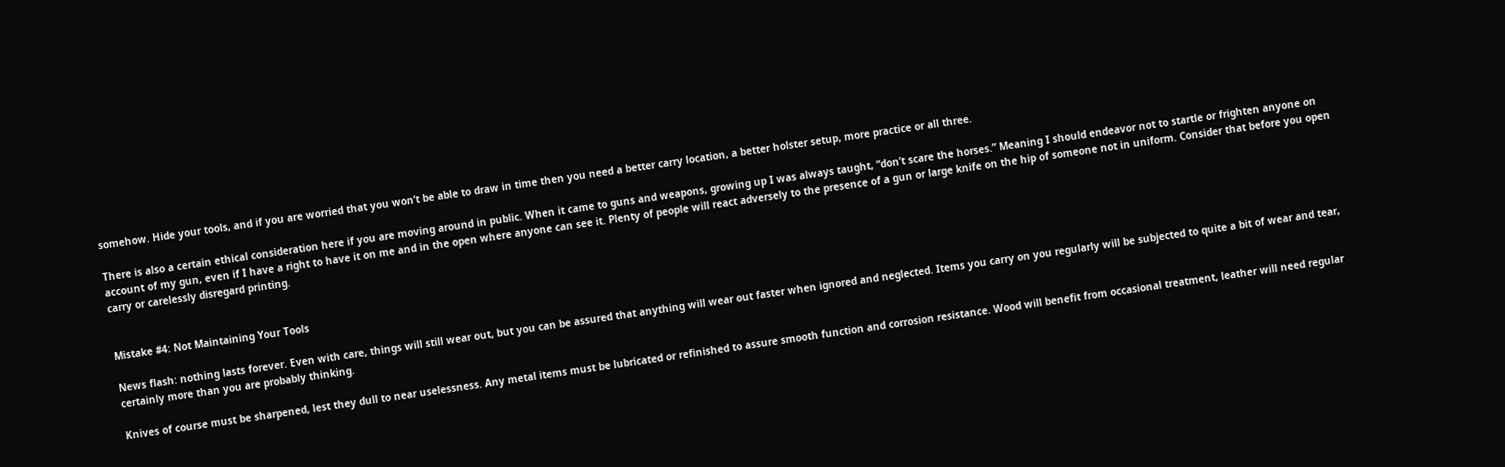somehow. Hide your tools, and if you are worried that you won’t be able to draw in time then you need a better carry location, a better holster setup, more practice or all three.

There is also a certain ethical consideration here if you are moving around in public. When it came to guns and weapons, growing up I was always taught, “don’t scare the horses.” Meaning I should endeavor not to startle or frighten anyone on account of my gun, even if I have a right to have it on me and in the open where anyone can see it. Plenty of people will react adversely to the presence of a gun or large knife on the hip of someone not in uniform. Consider that before you open carry or carelessly disregard printing.


Mistake #4: Not Maintaining Your Tools

News flash: nothing lasts forever. Even with care, things will still wear out, but you can be assured that anything will wear out faster when ignored and neglected. Items you carry on you regularly will be subjected to quite a bit of wear and tear, certainly more than you are probably thinking.

Knives of course must be sharpened, lest they dull to near uselessness. Any metal items must be lubricated or refinished to assure smooth function and corrosion resistance. Wood will benefit from occasional treatment, leather will need regular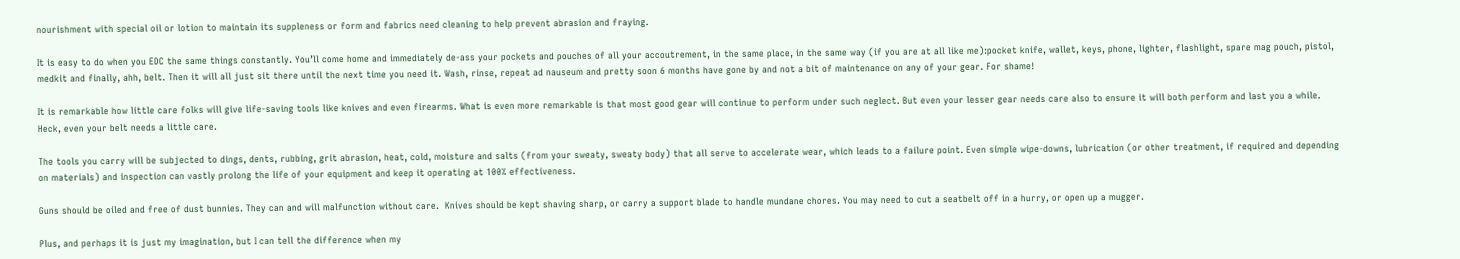nourishment with special oil or lotion to maintain its suppleness or form and fabrics need cleaning to help prevent abrasion and fraying.

It is easy to do when you EDC the same things constantly. You’ll come home and immediately de-ass your pockets and pouches of all your accoutrement, in the same place, in the same way (if you are at all like me):pocket knife, wallet, keys, phone, lighter, flashlight, spare mag pouch, pistol, medkit and finally, ahh, belt. Then it will all just sit there until the next time you need it. Wash, rinse, repeat ad nauseum and pretty soon 6 months have gone by and not a bit of maintenance on any of your gear. For shame!

It is remarkable how little care folks will give life-saving tools like knives and even firearms. What is even more remarkable is that most good gear will continue to perform under such neglect. But even your lesser gear needs care also to ensure it will both perform and last you a while. Heck, even your belt needs a little care.

The tools you carry will be subjected to dings, dents, rubbing, grit abrasion, heat, cold, moisture and salts (from your sweaty, sweaty body) that all serve to accelerate wear, which leads to a failure point. Even simple wipe-downs, lubrication (or other treatment, if required and depending on materials) and inspection can vastly prolong the life of your equipment and keep it operating at 100% effectiveness.

Guns should be oiled and free of dust bunnies. They can and will malfunction without care.  Knives should be kept shaving sharp, or carry a support blade to handle mundane chores. You may need to cut a seatbelt off in a hurry, or open up a mugger.

Plus, and perhaps it is just my imagination, but I can tell the difference when my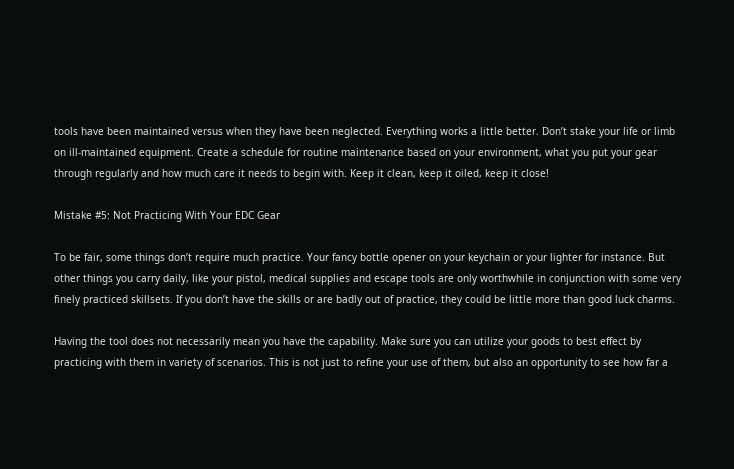tools have been maintained versus when they have been neglected. Everything works a little better. Don’t stake your life or limb on ill-maintained equipment. Create a schedule for routine maintenance based on your environment, what you put your gear through regularly and how much care it needs to begin with. Keep it clean, keep it oiled, keep it close!

Mistake #5: Not Practicing With Your EDC Gear

To be fair, some things don’t require much practice. Your fancy bottle opener on your keychain or your lighter for instance. But other things you carry daily, like your pistol, medical supplies and escape tools are only worthwhile in conjunction with some very finely practiced skillsets. If you don’t have the skills or are badly out of practice, they could be little more than good luck charms.

Having the tool does not necessarily mean you have the capability. Make sure you can utilize your goods to best effect by practicing with them in variety of scenarios. This is not just to refine your use of them, but also an opportunity to see how far a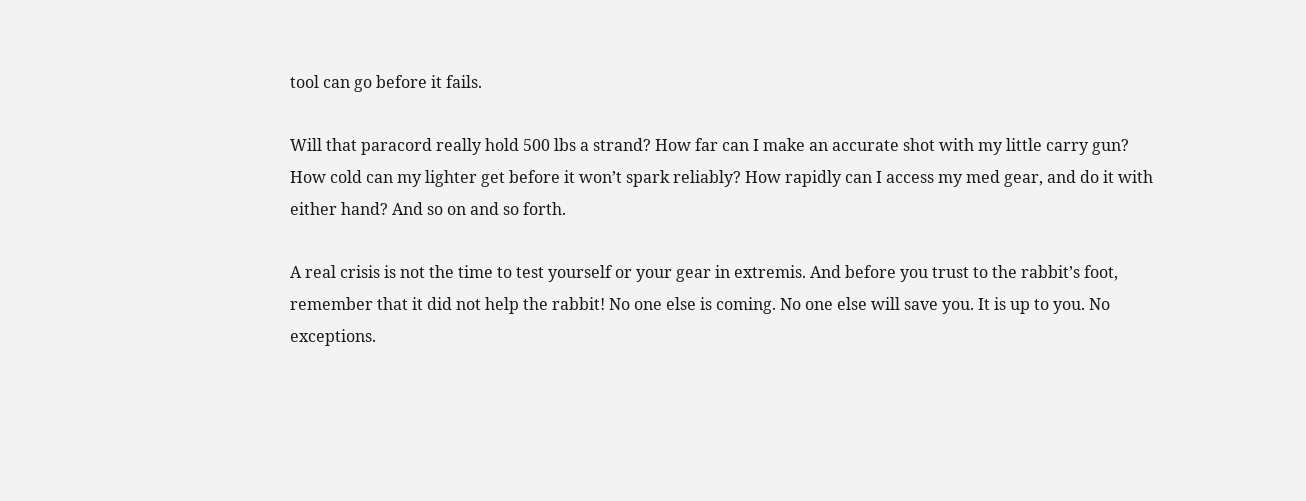tool can go before it fails.

Will that paracord really hold 500 lbs a strand? How far can I make an accurate shot with my little carry gun? How cold can my lighter get before it won’t spark reliably? How rapidly can I access my med gear, and do it with either hand? And so on and so forth.

A real crisis is not the time to test yourself or your gear in extremis. And before you trust to the rabbit’s foot, remember that it did not help the rabbit! No one else is coming. No one else will save you. It is up to you. No exceptions.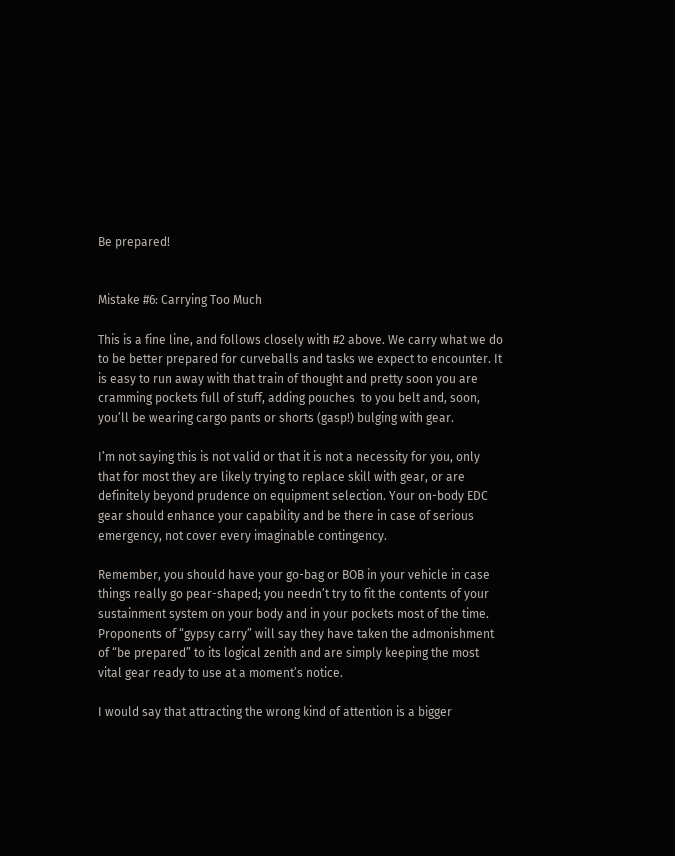Be prepared!


Mistake #6: Carrying Too Much

This is a fine line, and follows closely with #2 above. We carry what we do to be better prepared for curveballs and tasks we expect to encounter. It is easy to run away with that train of thought and pretty soon you are cramming pockets full of stuff, adding pouches  to you belt and, soon, you’ll be wearing cargo pants or shorts (gasp!) bulging with gear.

I’m not saying this is not valid or that it is not a necessity for you, only that for most they are likely trying to replace skill with gear, or are definitely beyond prudence on equipment selection. Your on-body EDC gear should enhance your capability and be there in case of serious emergency, not cover every imaginable contingency.

Remember, you should have your go-bag or BOB in your vehicle in case things really go pear-shaped; you needn’t try to fit the contents of your sustainment system on your body and in your pockets most of the time. Proponents of “gypsy carry” will say they have taken the admonishment of “be prepared” to its logical zenith and are simply keeping the most vital gear ready to use at a moment’s notice.

I would say that attracting the wrong kind of attention is a bigger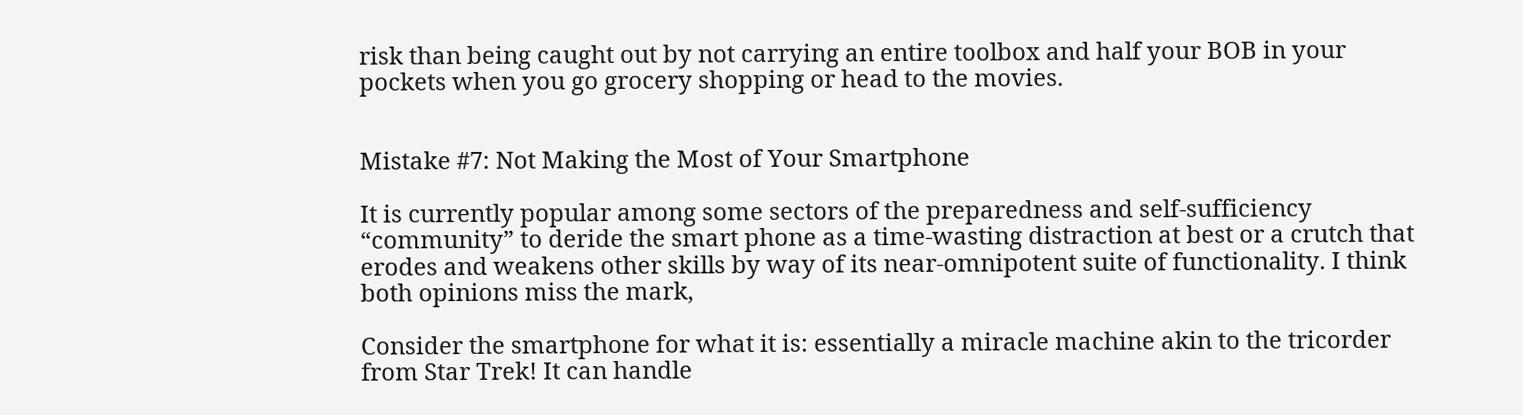risk than being caught out by not carrying an entire toolbox and half your BOB in your pockets when you go grocery shopping or head to the movies.


Mistake #7: Not Making the Most of Your Smartphone

It is currently popular among some sectors of the preparedness and self-sufficiency “community” to deride the smart phone as a time-wasting distraction at best or a crutch that erodes and weakens other skills by way of its near-omnipotent suite of functionality. I think both opinions miss the mark,

Consider the smartphone for what it is: essentially a miracle machine akin to the tricorder from Star Trek! It can handle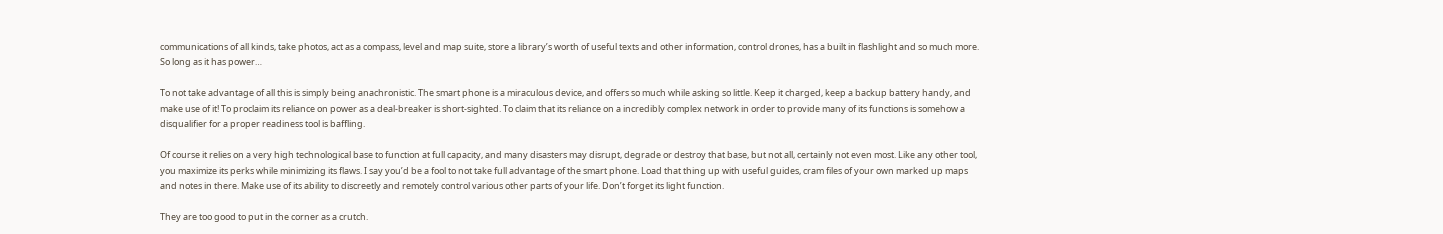communications of all kinds, take photos, act as a compass, level and map suite, store a library’s worth of useful texts and other information, control drones, has a built in flashlight and so much more. So long as it has power…

To not take advantage of all this is simply being anachronistic. The smart phone is a miraculous device, and offers so much while asking so little. Keep it charged, keep a backup battery handy, and make use of it! To proclaim its reliance on power as a deal-breaker is short-sighted. To claim that its reliance on a incredibly complex network in order to provide many of its functions is somehow a disqualifier for a proper readiness tool is baffling.

Of course it relies on a very high technological base to function at full capacity, and many disasters may disrupt, degrade or destroy that base, but not all, certainly not even most. Like any other tool, you maximize its perks while minimizing its flaws. I say you’d be a fool to not take full advantage of the smart phone. Load that thing up with useful guides, cram files of your own marked up maps and notes in there. Make use of its ability to discreetly and remotely control various other parts of your life. Don’t forget its light function.

They are too good to put in the corner as a crutch.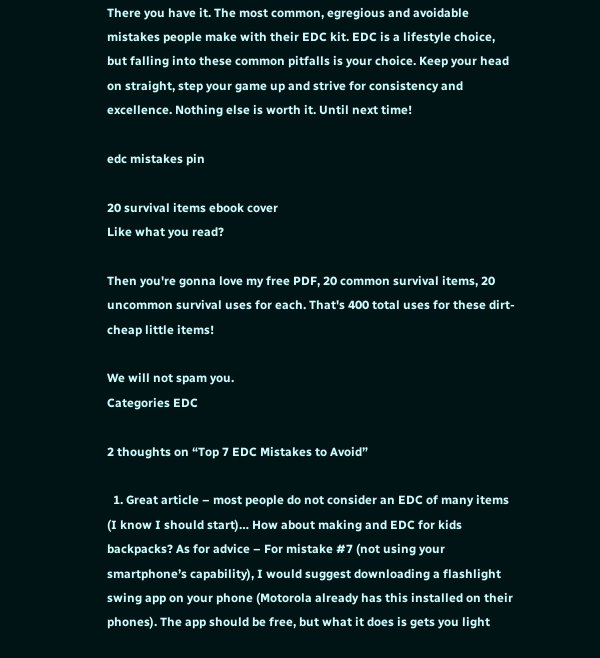There you have it. The most common, egregious and avoidable mistakes people make with their EDC kit. EDC is a lifestyle choice, but falling into these common pitfalls is your choice. Keep your head on straight, step your game up and strive for consistency and excellence. Nothing else is worth it. Until next time!

edc mistakes pin

20 survival items ebook cover
Like what you read?

Then you're gonna love my free PDF, 20 common survival items, 20 uncommon survival uses for each. That's 400 total uses for these dirt-cheap little items!

We will not spam you.
Categories EDC

2 thoughts on “Top 7 EDC Mistakes to Avoid”

  1. Great article – most people do not consider an EDC of many items (I know I should start)… How about making and EDC for kids backpacks? As for advice – For mistake #7 (not using your smartphone’s capability), I would suggest downloading a flashlight swing app on your phone (Motorola already has this installed on their phones). The app should be free, but what it does is gets you light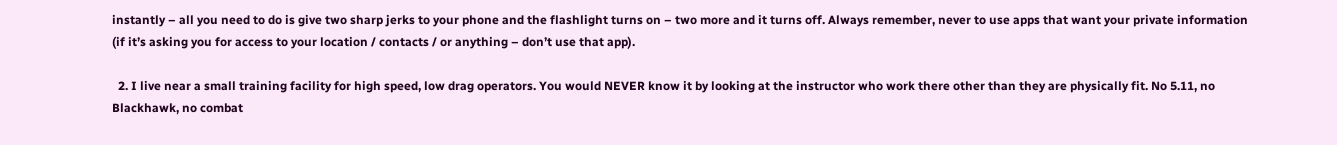instantly – all you need to do is give two sharp jerks to your phone and the flashlight turns on – two more and it turns off. Always remember, never to use apps that want your private information (if it’s asking you for access to your location / contacts / or anything – don’t use that app).

  2. I live near a small training facility for high speed, low drag operators. You would NEVER know it by looking at the instructor who work there other than they are physically fit. No 5.11, no Blackhawk, no combat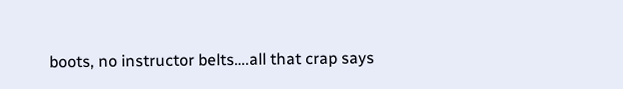boots, no instructor belts….all that crap says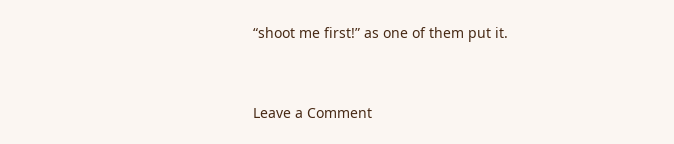“shoot me first!” as one of them put it.


Leave a Comment